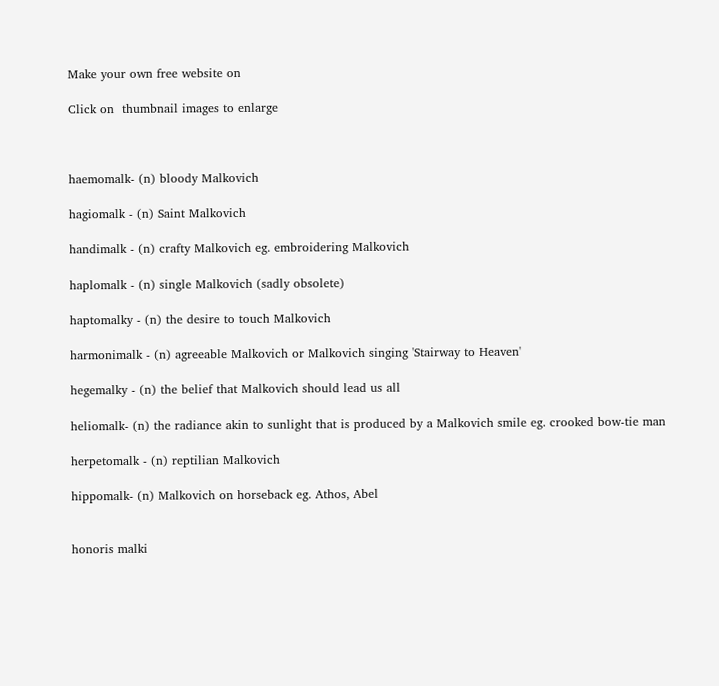Make your own free website on

Click on  thumbnail images to enlarge



haemomalk- (n) bloody Malkovich

hagiomalk - (n) Saint Malkovich

handimalk - (n) crafty Malkovich eg. embroidering Malkovich

haplomalk - (n) single Malkovich (sadly obsolete)

haptomalky - (n) the desire to touch Malkovich

harmonimalk - (n) agreeable Malkovich or Malkovich singing 'Stairway to Heaven'

hegemalky - (n) the belief that Malkovich should lead us all

heliomalk- (n) the radiance akin to sunlight that is produced by a Malkovich smile eg. crooked bow-tie man

herpetomalk - (n) reptilian Malkovich

hippomalk- (n) Malkovich on horseback eg. Athos, Abel


honoris malki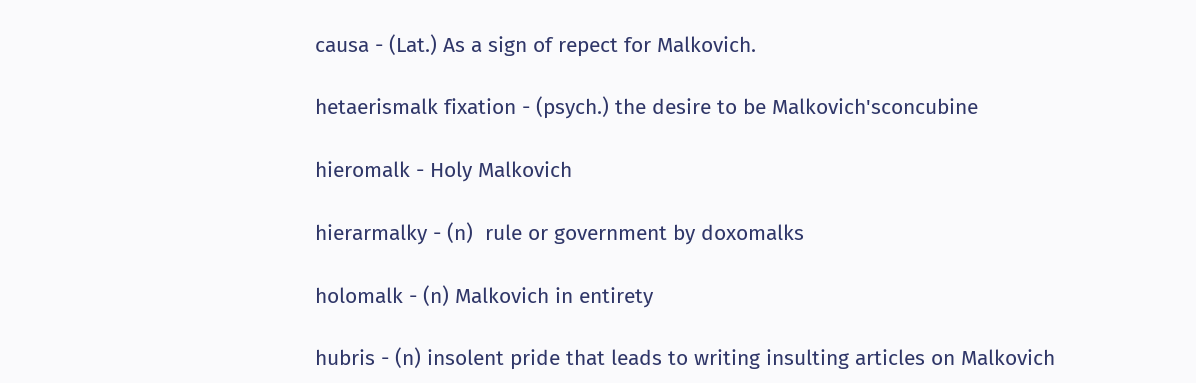causa - (Lat.) As a sign of repect for Malkovich.

hetaerismalk fixation - (psych.) the desire to be Malkovich'sconcubine

hieromalk - Holy Malkovich

hierarmalky - (n)  rule or government by doxomalks

holomalk - (n) Malkovich in entirety

hubris - (n) insolent pride that leads to writing insulting articles on Malkovich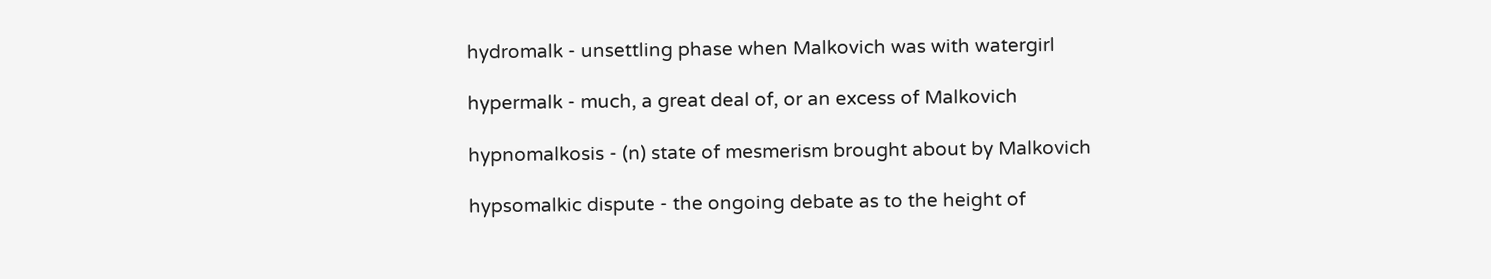hydromalk - unsettling phase when Malkovich was with watergirl

hypermalk - much, a great deal of, or an excess of Malkovich

hypnomalkosis - (n) state of mesmerism brought about by Malkovich

hypsomalkic dispute - the ongoing debate as to the height of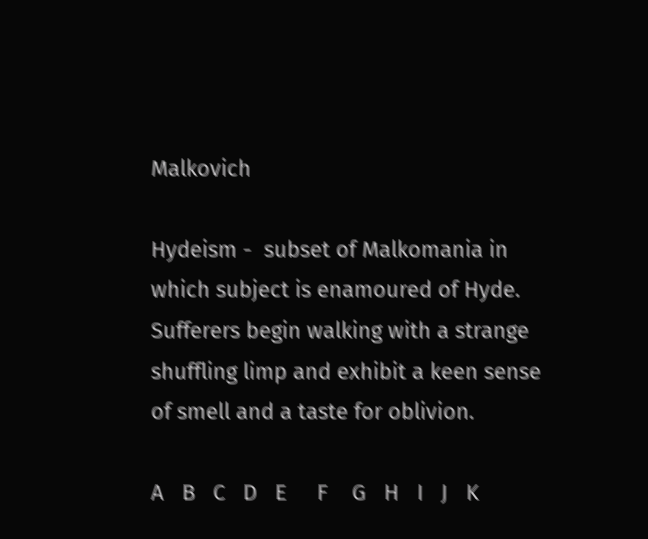Malkovich

Hydeism -  subset of Malkomania in which subject is enamoured of Hyde.  Sufferers begin walking with a strange shuffling limp and exhibit a keen sense of smell and a taste for oblivion.

A   B   C   D   E     F    G   H   I   J   K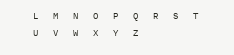L   M   N   O   P   Q   R   S   T   U   V   W   X   Y   Z